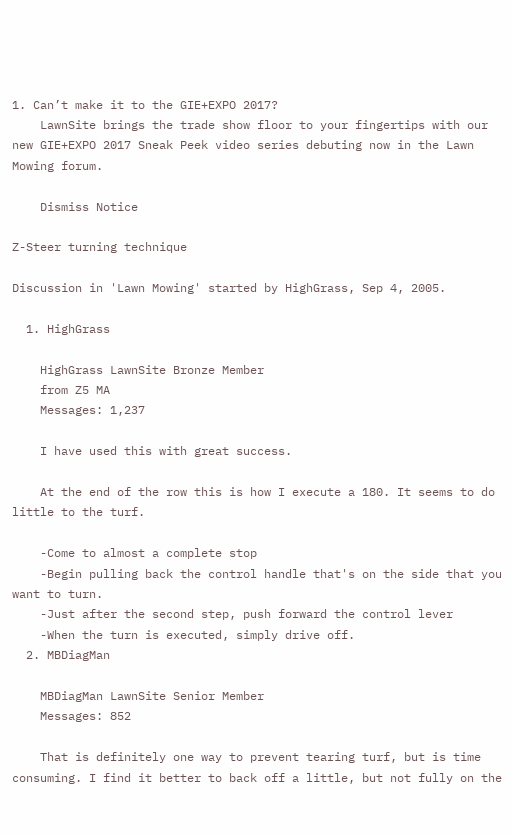1. Can’t make it to the GIE+EXPO 2017?
    LawnSite brings the trade show floor to your fingertips with our new GIE+EXPO 2017 Sneak Peek video series debuting now in the Lawn Mowing forum.

    Dismiss Notice

Z-Steer turning technique

Discussion in 'Lawn Mowing' started by HighGrass, Sep 4, 2005.

  1. HighGrass

    HighGrass LawnSite Bronze Member
    from Z5 MA
    Messages: 1,237

    I have used this with great success.

    At the end of the row this is how I execute a 180. It seems to do little to the turf.

    -Come to almost a complete stop
    -Begin pulling back the control handle that's on the side that you want to turn.
    -Just after the second step, push forward the control lever
    -When the turn is executed, simply drive off.
  2. MBDiagMan

    MBDiagMan LawnSite Senior Member
    Messages: 852

    That is definitely one way to prevent tearing turf, but is time consuming. I find it better to back off a little, but not fully on the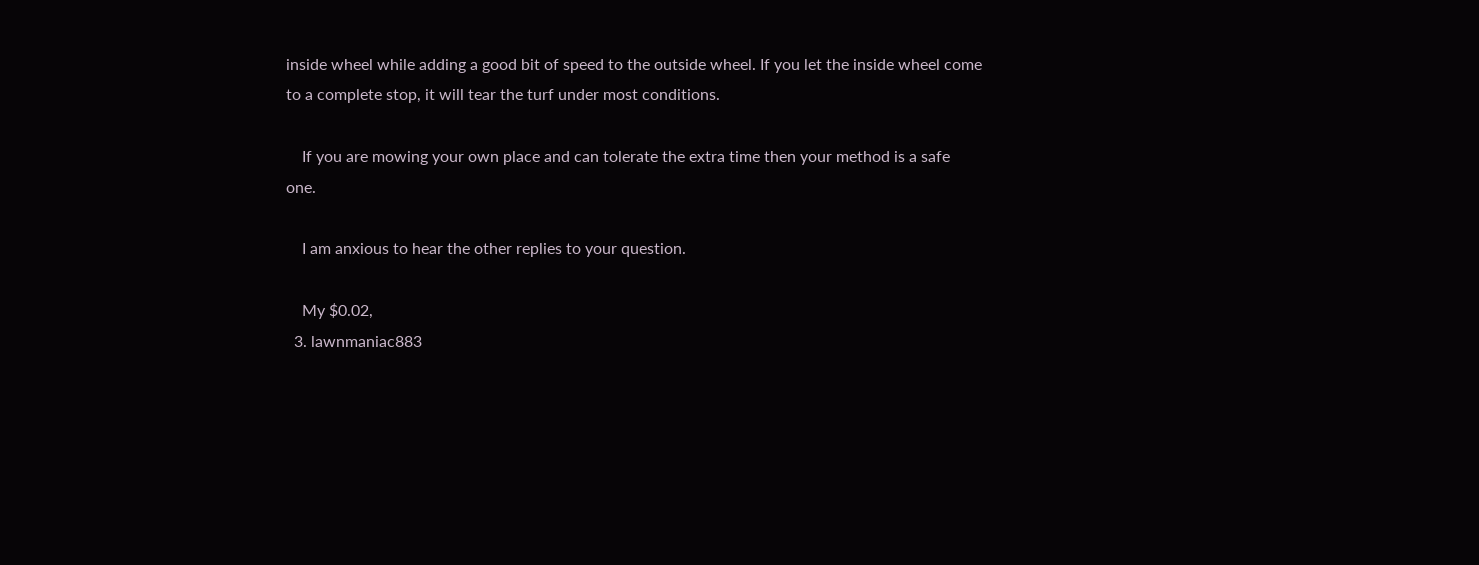inside wheel while adding a good bit of speed to the outside wheel. If you let the inside wheel come to a complete stop, it will tear the turf under most conditions.

    If you are mowing your own place and can tolerate the extra time then your method is a safe one.

    I am anxious to hear the other replies to your question.

    My $0.02,
  3. lawnmaniac883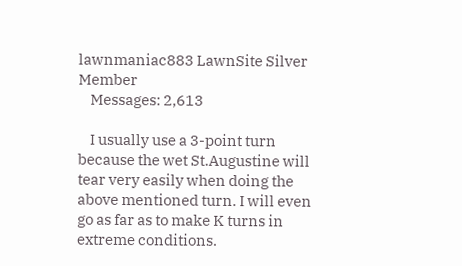lawnmaniac883 LawnSite Silver Member
    Messages: 2,613

    I usually use a 3-point turn because the wet St.Augustine will tear very easily when doing the above mentioned turn. I will even go as far as to make K turns in extreme conditions.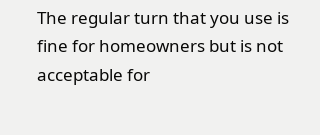The regular turn that you use is fine for homeowners but is not acceptable for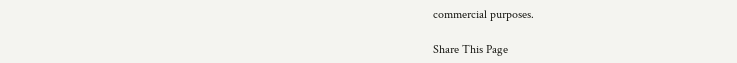commercial purposes.

Share This Page